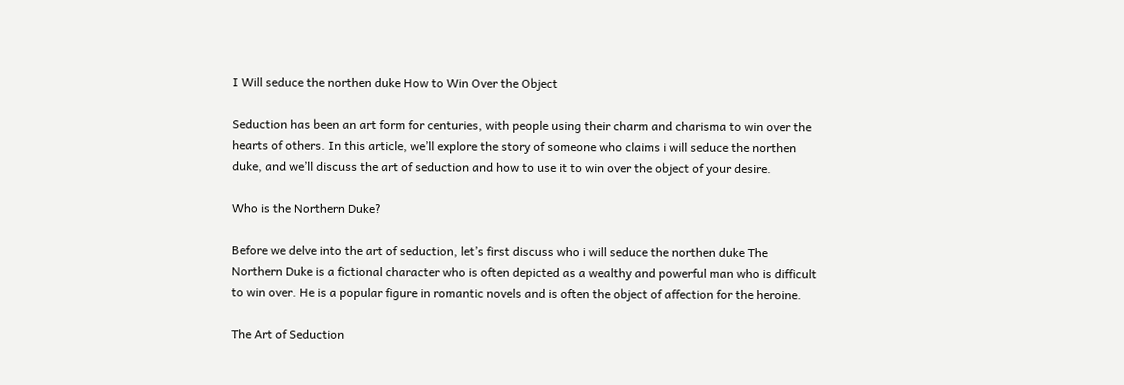I Will seduce the northen duke How to Win Over the Object

Seduction has been an art form for centuries, with people using their charm and charisma to win over the hearts of others. In this article, we’ll explore the story of someone who claims i will seduce the northen duke, and we’ll discuss the art of seduction and how to use it to win over the object of your desire.

Who is the Northern Duke?

Before we delve into the art of seduction, let’s first discuss who i will seduce the northen duke The Northern Duke is a fictional character who is often depicted as a wealthy and powerful man who is difficult to win over. He is a popular figure in romantic novels and is often the object of affection for the heroine.

The Art of Seduction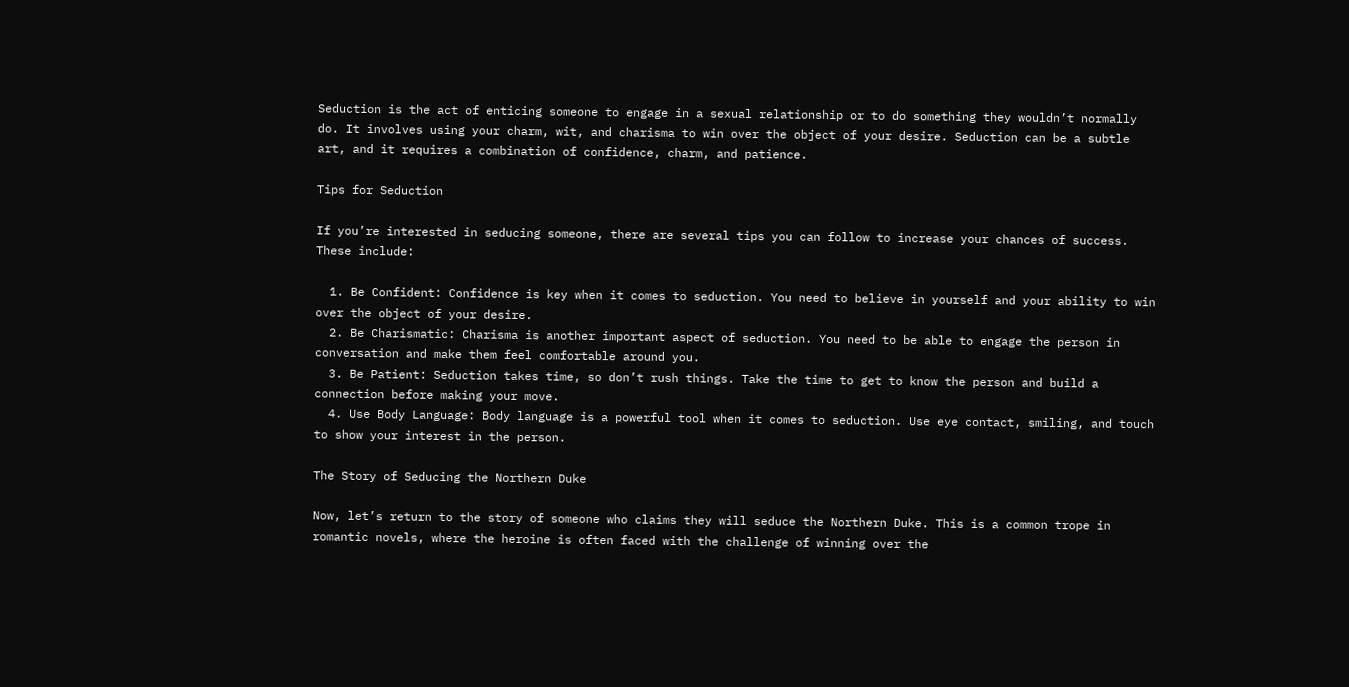Seduction is the act of enticing someone to engage in a sexual relationship or to do something they wouldn’t normally do. It involves using your charm, wit, and charisma to win over the object of your desire. Seduction can be a subtle art, and it requires a combination of confidence, charm, and patience.

Tips for Seduction

If you’re interested in seducing someone, there are several tips you can follow to increase your chances of success. These include:

  1. Be Confident: Confidence is key when it comes to seduction. You need to believe in yourself and your ability to win over the object of your desire.
  2. Be Charismatic: Charisma is another important aspect of seduction. You need to be able to engage the person in conversation and make them feel comfortable around you.
  3. Be Patient: Seduction takes time, so don’t rush things. Take the time to get to know the person and build a connection before making your move.
  4. Use Body Language: Body language is a powerful tool when it comes to seduction. Use eye contact, smiling, and touch to show your interest in the person.

The Story of Seducing the Northern Duke

Now, let’s return to the story of someone who claims they will seduce the Northern Duke. This is a common trope in romantic novels, where the heroine is often faced with the challenge of winning over the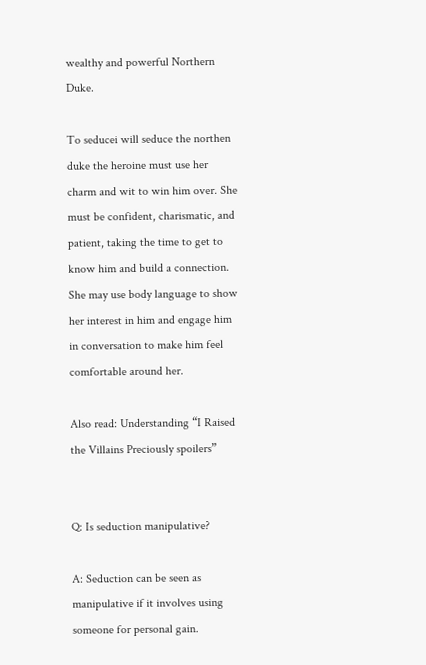wealthy and powerful Northern Duke.

To seducei will seduce the northen duke the heroine must use her charm and wit to win him over. She must be confident, charismatic, and patient, taking the time to get to know him and build a connection. She may use body language to show her interest in him and engage him in conversation to make him feel comfortable around her.

Also read: Understanding “I Raised the Villains Preciously spoilers”


Q: Is seduction manipulative?

A: Seduction can be seen as manipulative if it involves using someone for personal gain.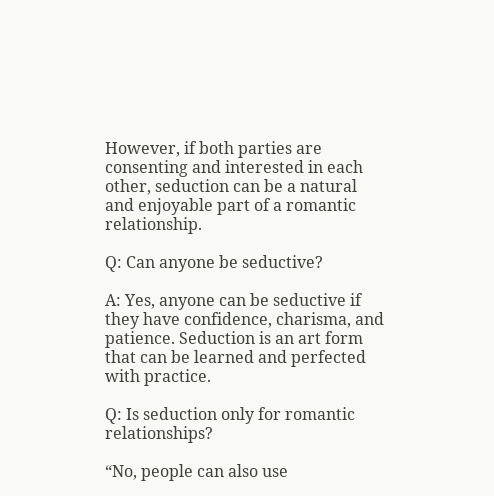However, if both parties are consenting and interested in each other, seduction can be a natural and enjoyable part of a romantic relationship.

Q: Can anyone be seductive?

A: Yes, anyone can be seductive if they have confidence, charisma, and patience. Seduction is an art form that can be learned and perfected with practice.

Q: Is seduction only for romantic relationships?

“No, people can also use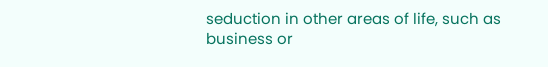seduction in other areas of life, such as business or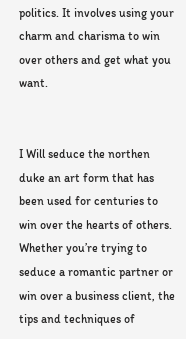politics. It involves using your charm and charisma to win over others and get what you want.


I Will seduce the northen duke an art form that has been used for centuries to win over the hearts of others. Whether you’re trying to seduce a romantic partner or win over a business client, the tips and techniques of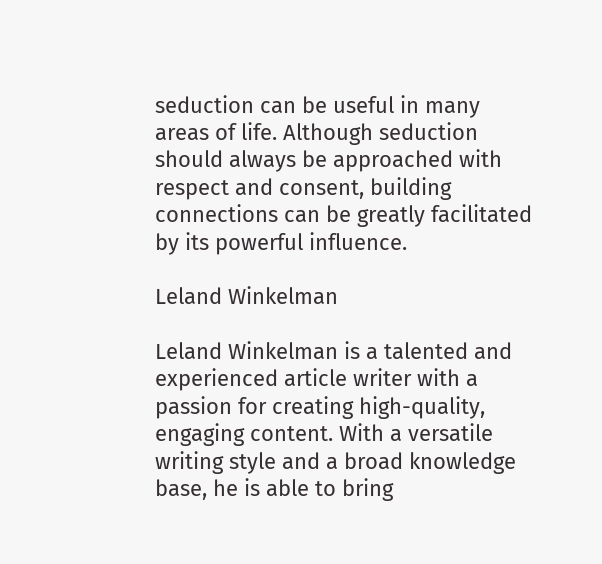seduction can be useful in many areas of life. Although seduction should always be approached with respect and consent, building connections can be greatly facilitated by its powerful influence.

Leland Winkelman

Leland Winkelman is a talented and experienced article writer with a passion for creating high-quality, engaging content. With a versatile writing style and a broad knowledge base, he is able to bring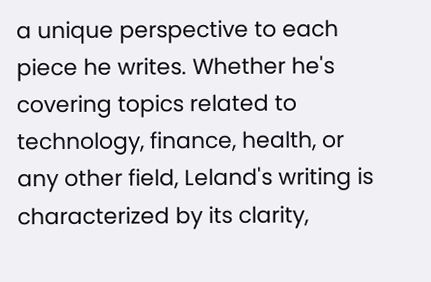a unique perspective to each piece he writes. Whether he's covering topics related to technology, finance, health, or any other field, Leland's writing is characterized by its clarity,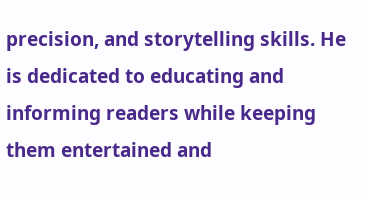precision, and storytelling skills. He is dedicated to educating and informing readers while keeping them entertained and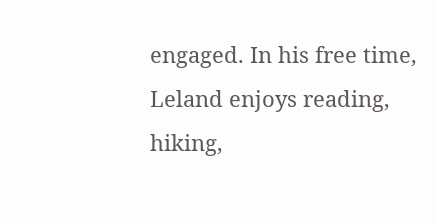engaged. In his free time, Leland enjoys reading, hiking,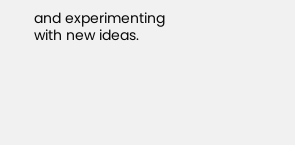and experimenting with new ideas.